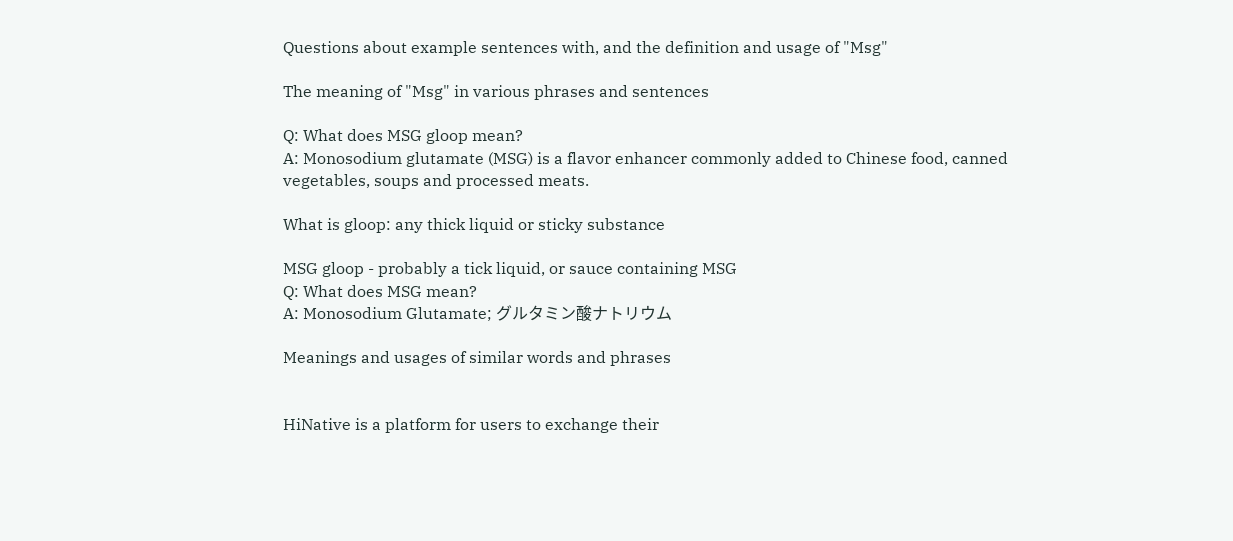Questions about example sentences with, and the definition and usage of "Msg"

The meaning of "Msg" in various phrases and sentences

Q: What does MSG gloop mean?
A: Monosodium glutamate (MSG) is a flavor enhancer commonly added to Chinese food, canned vegetables, soups and processed meats.

What is gloop: any thick liquid or sticky substance

MSG gloop - probably a tick liquid, or sauce containing MSG
Q: What does MSG mean?
A: Monosodium Glutamate; グルタミン酸ナトリウム

Meanings and usages of similar words and phrases


HiNative is a platform for users to exchange their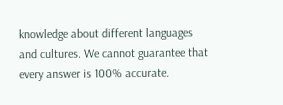knowledge about different languages and cultures. We cannot guarantee that every answer is 100% accurate.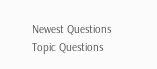Newest Questions
Topic Questions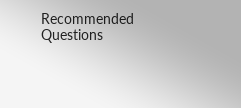Recommended Questions